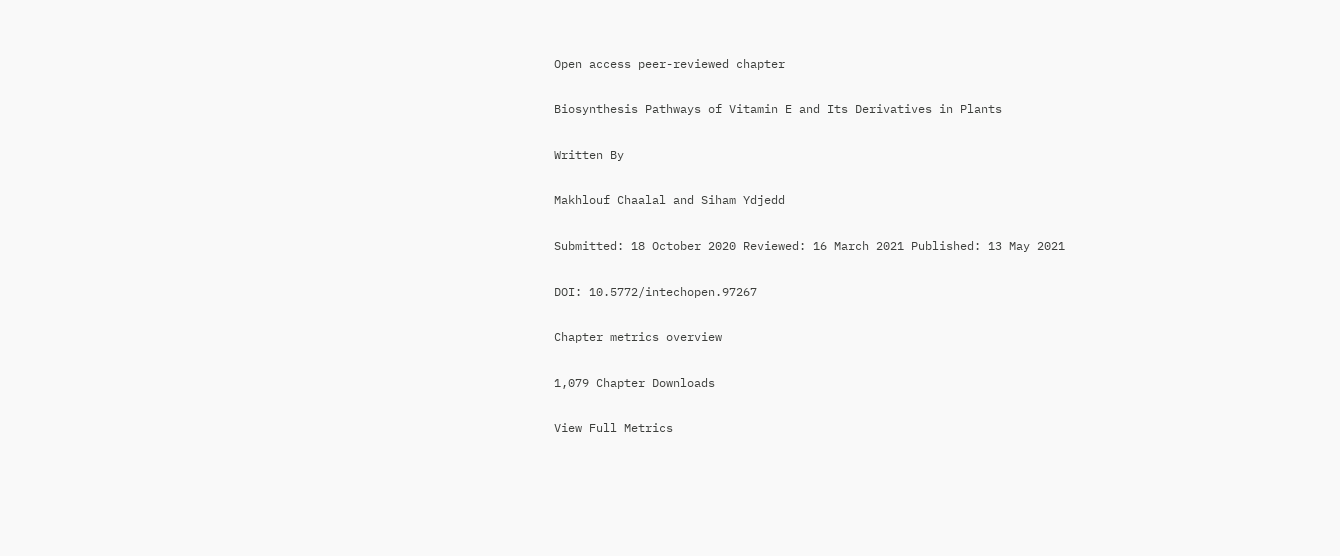Open access peer-reviewed chapter

Biosynthesis Pathways of Vitamin E and Its Derivatives in Plants

Written By

Makhlouf Chaalal and Siham Ydjedd

Submitted: 18 October 2020 Reviewed: 16 March 2021 Published: 13 May 2021

DOI: 10.5772/intechopen.97267

Chapter metrics overview

1,079 Chapter Downloads

View Full Metrics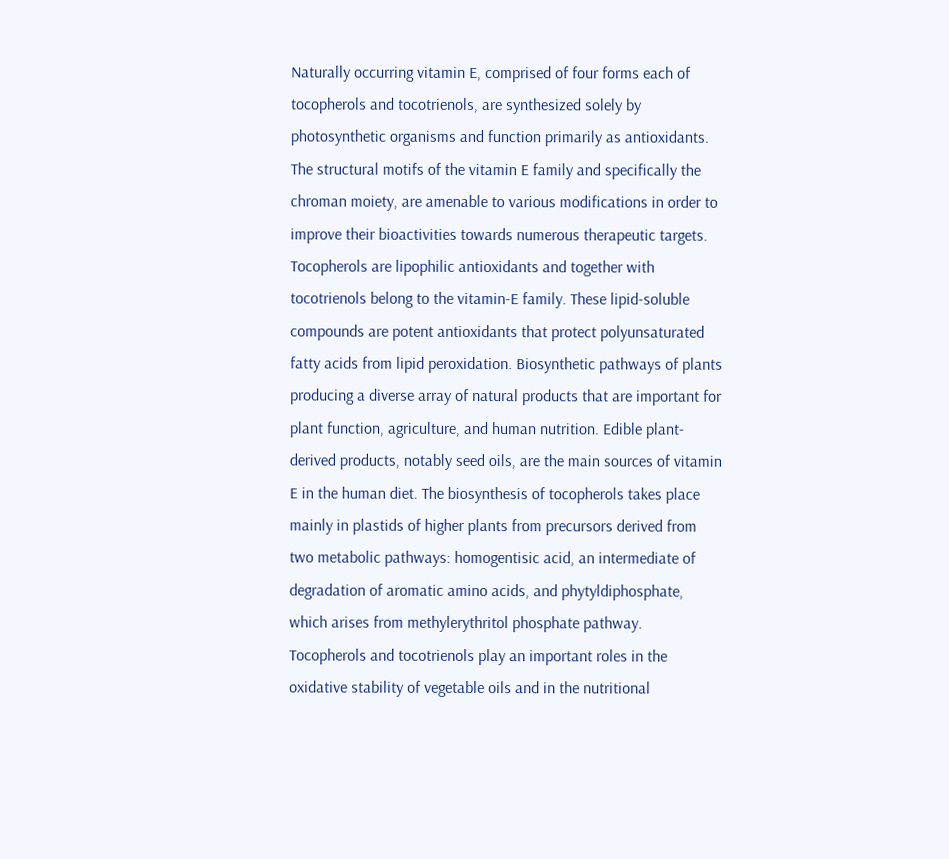Naturally occurring vitamin E, comprised of four forms each of tocopherols and tocotrienols, are synthesized solely by photosynthetic organisms and function primarily as antioxidants. The structural motifs of the vitamin E family and specifically the chroman moiety, are amenable to various modifications in order to improve their bioactivities towards numerous therapeutic targets. Tocopherols are lipophilic antioxidants and together with tocotrienols belong to the vitamin-E family. These lipid-soluble compounds are potent antioxidants that protect polyunsaturated fatty acids from lipid peroxidation. Biosynthetic pathways of plants producing a diverse array of natural products that are important for plant function, agriculture, and human nutrition. Edible plant-derived products, notably seed oils, are the main sources of vitamin E in the human diet. The biosynthesis of tocopherols takes place mainly in plastids of higher plants from precursors derived from two metabolic pathways: homogentisic acid, an intermediate of degradation of aromatic amino acids, and phytyldiphosphate, which arises from methylerythritol phosphate pathway. Tocopherols and tocotrienols play an important roles in the oxidative stability of vegetable oils and in the nutritional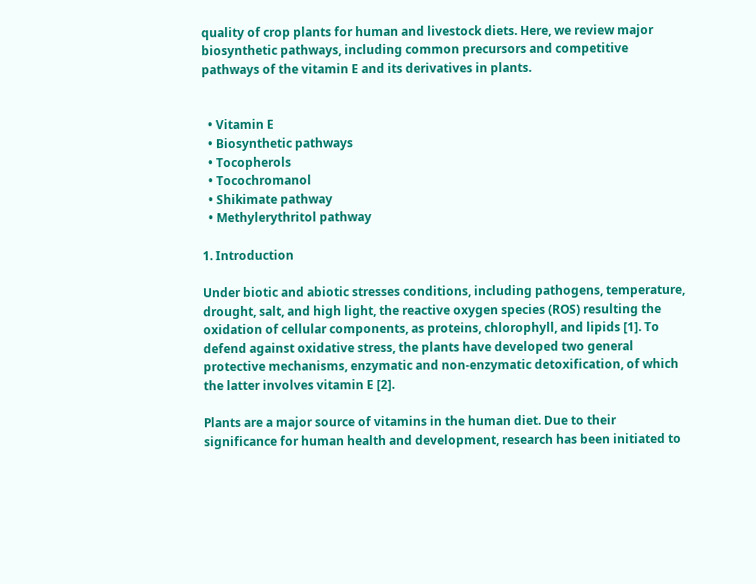quality of crop plants for human and livestock diets. Here, we review major biosynthetic pathways, including common precursors and competitive pathways of the vitamin E and its derivatives in plants.


  • Vitamin E
  • Biosynthetic pathways
  • Tocopherols
  • Tocochromanol
  • Shikimate pathway
  • Methylerythritol pathway

1. Introduction

Under biotic and abiotic stresses conditions, including pathogens, temperature, drought, salt, and high light, the reactive oxygen species (ROS) resulting the oxidation of cellular components, as proteins, chlorophyll, and lipids [1]. To defend against oxidative stress, the plants have developed two general protective mechanisms, enzymatic and non-enzymatic detoxification, of which the latter involves vitamin E [2].

Plants are a major source of vitamins in the human diet. Due to their significance for human health and development, research has been initiated to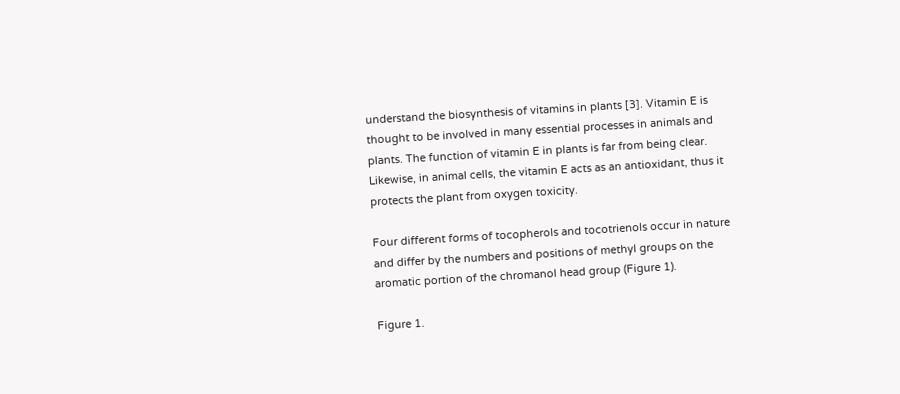understand the biosynthesis of vitamins in plants [3]. Vitamin E is thought to be involved in many essential processes in animals and plants. The function of vitamin E in plants is far from being clear. Likewise, in animal cells, the vitamin E acts as an antioxidant, thus it protects the plant from oxygen toxicity.

Four different forms of tocopherols and tocotrienols occur in nature and differ by the numbers and positions of methyl groups on the aromatic portion of the chromanol head group (Figure 1).

Figure 1.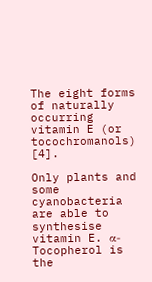The eight forms of naturally occurring vitamin E (or tocochromanols) [4].

Only plants and some cyanobacteria are able to synthesise vitamin E. α-Tocopherol is the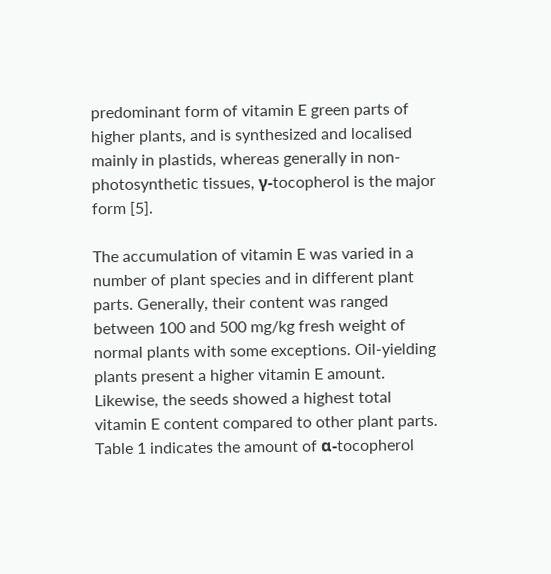predominant form of vitamin E green parts of higher plants, and is synthesized and localised mainly in plastids, whereas generally in non-photosynthetic tissues, γ-tocopherol is the major form [5].

The accumulation of vitamin E was varied in a number of plant species and in different plant parts. Generally, their content was ranged between 100 and 500 mg/kg fresh weight of normal plants with some exceptions. Oil-yielding plants present a higher vitamin E amount. Likewise, the seeds showed a highest total vitamin E content compared to other plant parts. Table 1 indicates the amount of α-tocopherol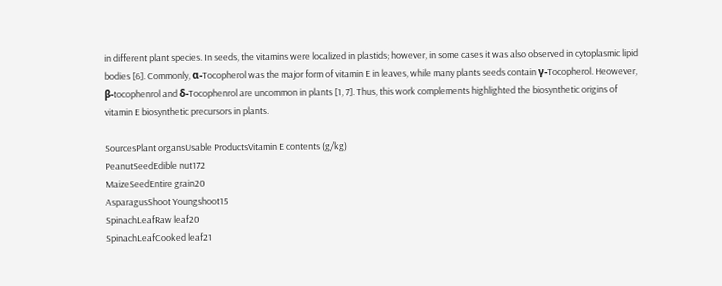in different plant species. In seeds, the vitamins were localized in plastids; however, in some cases it was also observed in cytoplasmic lipid bodies [6]. Commonly, α-Tocopherol was the major form of vitamin E in leaves, while many plants seeds contain γ-Tocopherol. Heowever, β-tocophenrol and δ-Tocophenrol are uncommon in plants [1, 7]. Thus, this work complements highlighted the biosynthetic origins of vitamin E biosynthetic precursors in plants.

SourcesPlant organsUsable ProductsVitamin E contents (g/kg)
PeanutSeedEdible nut172
MaizeSeedEntire grain20
AsparagusShoot Youngshoot15
SpinachLeafRaw leaf20
SpinachLeafCooked leaf21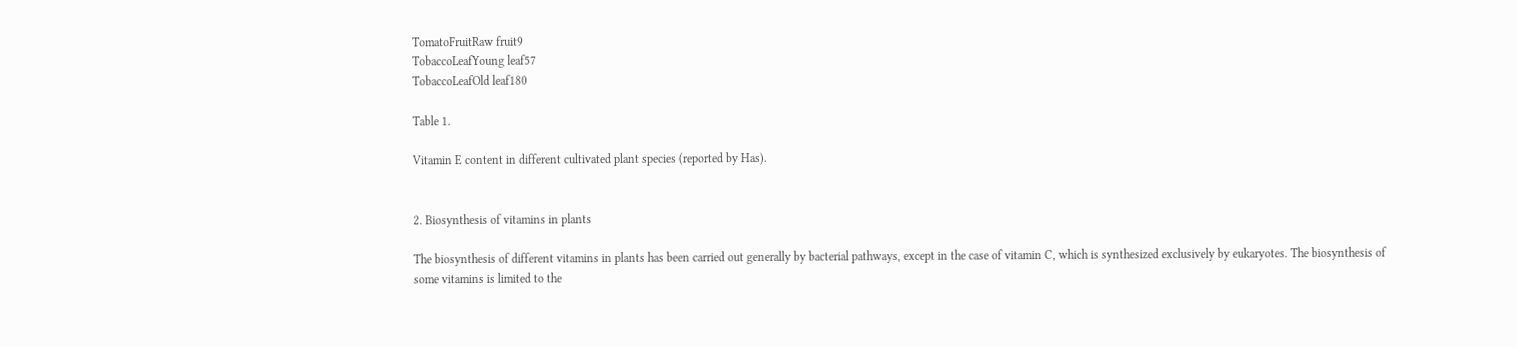TomatoFruitRaw fruit9
TobaccoLeafYoung leaf57
TobaccoLeafOld leaf180

Table 1.

Vitamin E content in different cultivated plant species (reported by Has).


2. Biosynthesis of vitamins in plants

The biosynthesis of different vitamins in plants has been carried out generally by bacterial pathways, except in the case of vitamin C, which is synthesized exclusively by eukaryotes. The biosynthesis of some vitamins is limited to the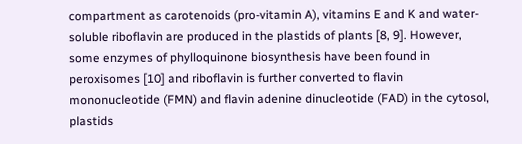compartment as carotenoids (pro-vitamin A), vitamins E and K and water-soluble riboflavin are produced in the plastids of plants [8, 9]. However, some enzymes of phylloquinone biosynthesis have been found in peroxisomes [10] and riboflavin is further converted to flavin mononucleotide (FMN) and flavin adenine dinucleotide (FAD) in the cytosol, plastids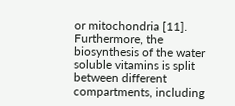or mitochondria [11]. Furthermore, the biosynthesis of the water soluble vitamins is split between different compartments, including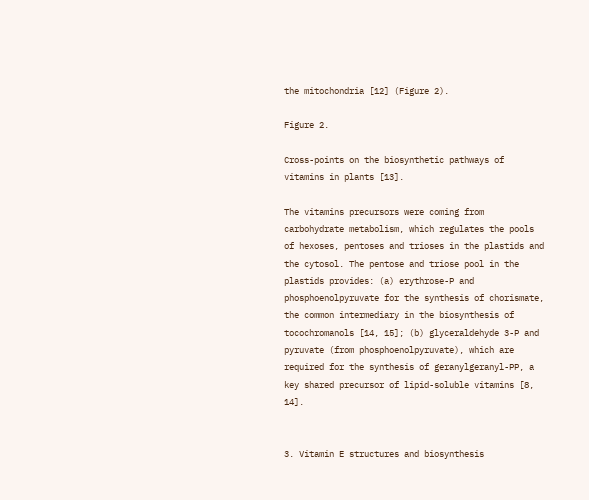the mitochondria [12] (Figure 2).

Figure 2.

Cross-points on the biosynthetic pathways of vitamins in plants [13].

The vitamins precursors were coming from carbohydrate metabolism, which regulates the pools of hexoses, pentoses and trioses in the plastids and the cytosol. The pentose and triose pool in the plastids provides: (a) erythrose-P and phosphoenolpyruvate for the synthesis of chorismate, the common intermediary in the biosynthesis of tocochromanols [14, 15]; (b) glyceraldehyde 3-P and pyruvate (from phosphoenolpyruvate), which are required for the synthesis of geranylgeranyl-PP, a key shared precursor of lipid-soluble vitamins [8, 14].


3. Vitamin E structures and biosynthesis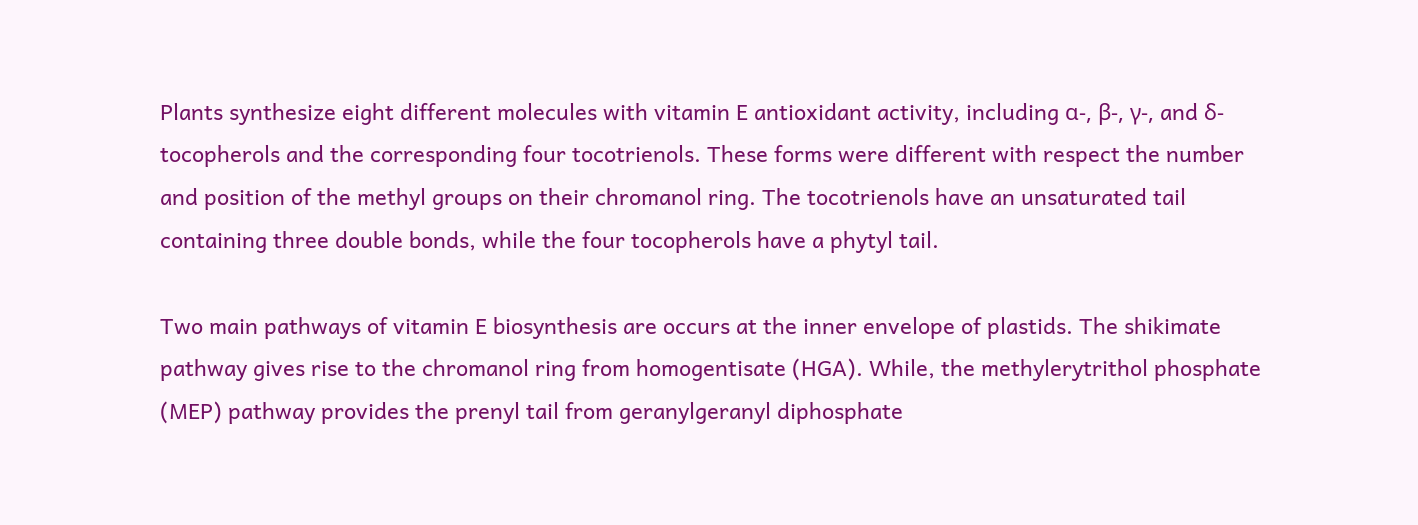Plants synthesize eight different molecules with vitamin E antioxidant activity, including α-, β-, γ-, and δ-tocopherols and the corresponding four tocotrienols. These forms were different with respect the number and position of the methyl groups on their chromanol ring. The tocotrienols have an unsaturated tail containing three double bonds, while the four tocopherols have a phytyl tail.

Two main pathways of vitamin E biosynthesis are occurs at the inner envelope of plastids. The shikimate pathway gives rise to the chromanol ring from homogentisate (HGA). While, the methylerytrithol phosphate (MEP) pathway provides the prenyl tail from geranylgeranyl diphosphate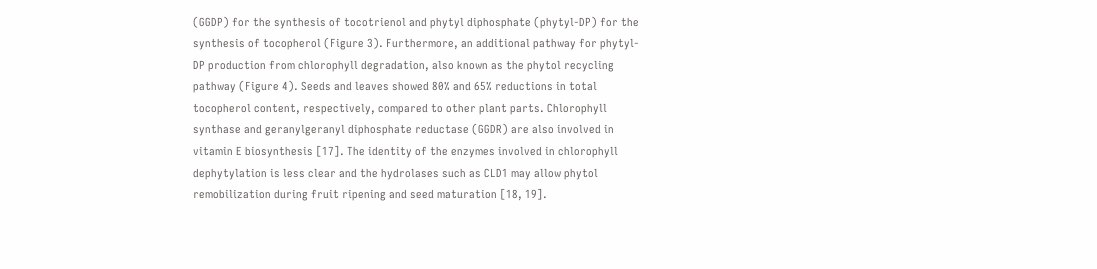(GGDP) for the synthesis of tocotrienol and phytyl diphosphate (phytyl-DP) for the synthesis of tocopherol (Figure 3). Furthermore, an additional pathway for phytyl-DP production from chlorophyll degradation, also known as the phytol recycling pathway (Figure 4). Seeds and leaves showed 80% and 65% reductions in total tocopherol content, respectively, compared to other plant parts. Chlorophyll synthase and geranylgeranyl diphosphate reductase (GGDR) are also involved in vitamin E biosynthesis [17]. The identity of the enzymes involved in chlorophyll dephytylation is less clear and the hydrolases such as CLD1 may allow phytol remobilization during fruit ripening and seed maturation [18, 19].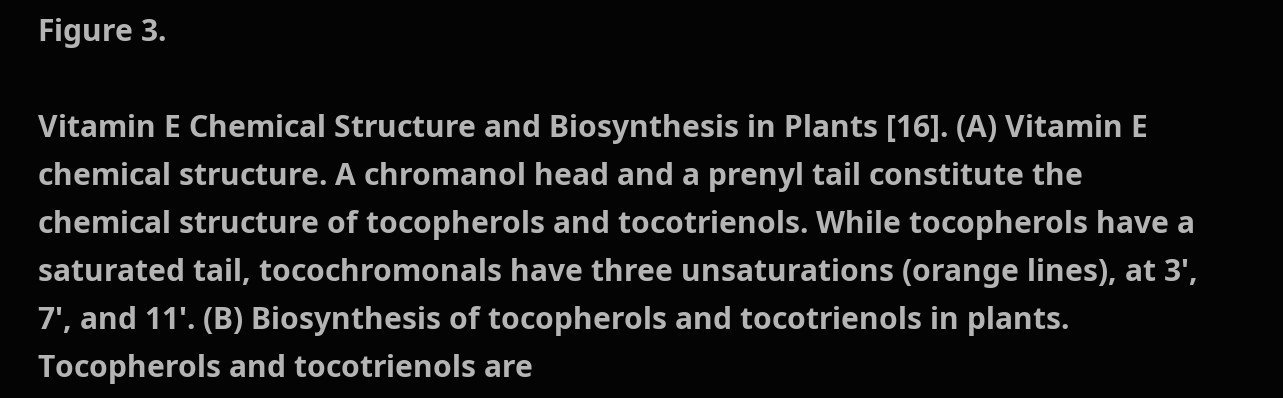Figure 3.

Vitamin E Chemical Structure and Biosynthesis in Plants [16]. (A) Vitamin E chemical structure. A chromanol head and a prenyl tail constitute the chemical structure of tocopherols and tocotrienols. While tocopherols have a saturated tail, tocochromonals have three unsaturations (orange lines), at 3', 7', and 11'. (B) Biosynthesis of tocopherols and tocotrienols in plants. Tocopherols and tocotrienols are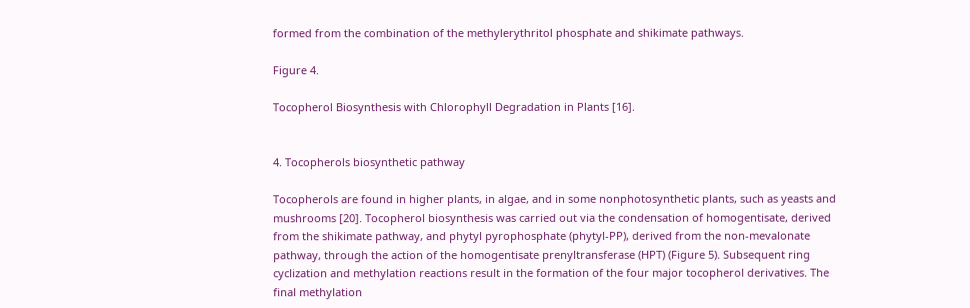formed from the combination of the methylerythritol phosphate and shikimate pathways.

Figure 4.

Tocopherol Biosynthesis with Chlorophyll Degradation in Plants [16].


4. Tocopherols biosynthetic pathway

Tocopherols are found in higher plants, in algae, and in some nonphotosynthetic plants, such as yeasts and mushrooms [20]. Tocopherol biosynthesis was carried out via the condensation of homogentisate, derived from the shikimate pathway, and phytyl pyrophosphate (phytyl-PP), derived from the non-mevalonate pathway, through the action of the homogentisate prenyltransferase (HPT) (Figure 5). Subsequent ring cyclization and methylation reactions result in the formation of the four major tocopherol derivatives. The final methylation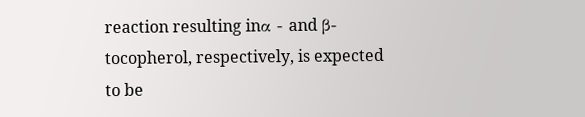reaction resulting inα - and β-tocopherol, respectively, is expected to be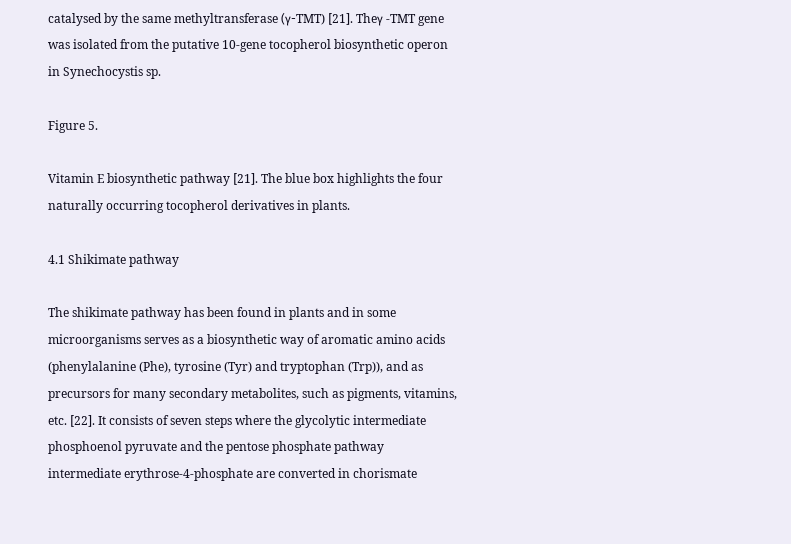catalysed by the same methyltransferase (γ-TMT) [21]. Theγ -TMT gene was isolated from the putative 10-gene tocopherol biosynthetic operon in Synechocystis sp.

Figure 5.

Vitamin E biosynthetic pathway [21]. The blue box highlights the four naturally occurring tocopherol derivatives in plants.

4.1 Shikimate pathway

The shikimate pathway has been found in plants and in some microorganisms serves as a biosynthetic way of aromatic amino acids (phenylalanine (Phe), tyrosine (Tyr) and tryptophan (Trp)), and as precursors for many secondary metabolites, such as pigments, vitamins, etc. [22]. It consists of seven steps where the glycolytic intermediate phosphoenol pyruvate and the pentose phosphate pathway intermediate erythrose-4-phosphate are converted in chorismate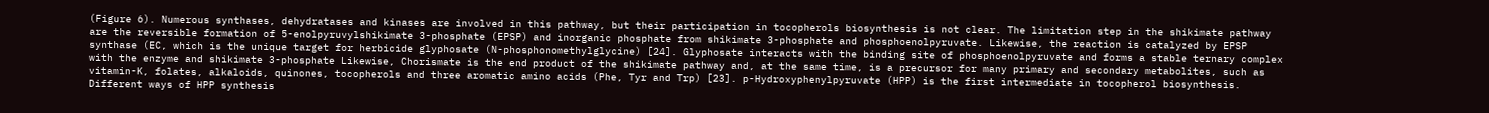(Figure 6). Numerous synthases, dehydratases and kinases are involved in this pathway, but their participation in tocopherols biosynthesis is not clear. The limitation step in the shikimate pathway are the reversible formation of 5-enolpyruvylshikimate 3-phosphate (EPSP) and inorganic phosphate from shikimate 3-phosphate and phosphoenolpyruvate. Likewise, the reaction is catalyzed by EPSP synthase (EC, which is the unique target for herbicide glyphosate (N-phosphonomethylglycine) [24]. Glyphosate interacts with the binding site of phosphoenolpyruvate and forms a stable ternary complex with the enzyme and shikimate 3-phosphate Likewise, Chorismate is the end product of the shikimate pathway and, at the same time, is a precursor for many primary and secondary metabolites, such as vitamin-K, folates, alkaloids, quinones, tocopherols and three aromatic amino acids (Phe, Tyr and Trp) [23]. p-Hydroxyphenylpyruvate (HPP) is the first intermediate in tocopherol biosynthesis. Different ways of HPP synthesis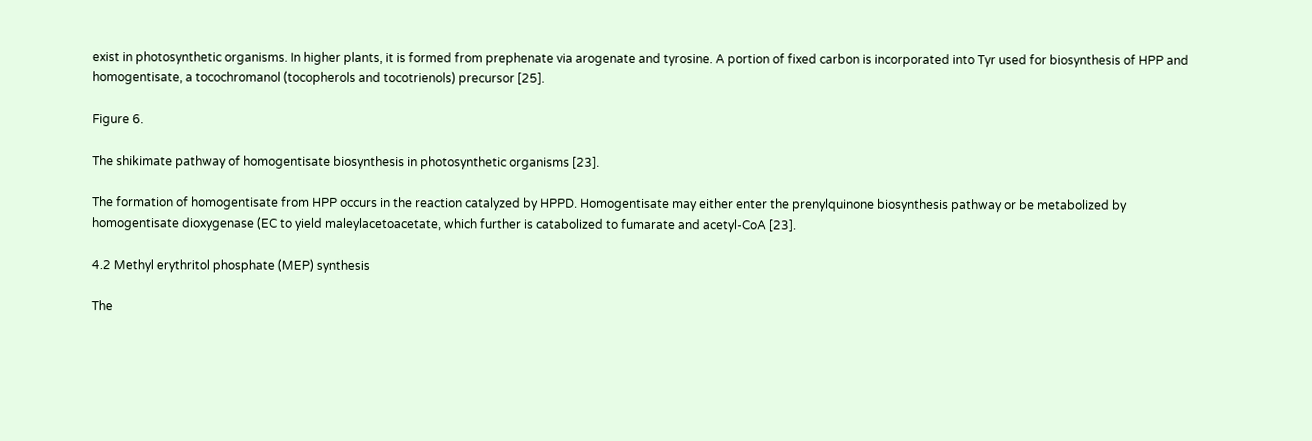exist in photosynthetic organisms. In higher plants, it is formed from prephenate via arogenate and tyrosine. A portion of fixed carbon is incorporated into Tyr used for biosynthesis of HPP and homogentisate, a tocochromanol (tocopherols and tocotrienols) precursor [25].

Figure 6.

The shikimate pathway of homogentisate biosynthesis in photosynthetic organisms [23].

The formation of homogentisate from HPP occurs in the reaction catalyzed by HPPD. Homogentisate may either enter the prenylquinone biosynthesis pathway or be metabolized by homogentisate dioxygenase (EC to yield maleylacetoacetate, which further is catabolized to fumarate and acetyl-CoA [23].

4.2 Methyl erythritol phosphate (MEP) synthesis

The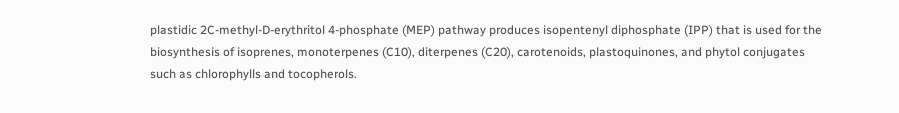plastidic 2C-methyl-D-erythritol 4-phosphate (MEP) pathway produces isopentenyl diphosphate (IPP) that is used for the biosynthesis of isoprenes, monoterpenes (C10), diterpenes (C20), carotenoids, plastoquinones, and phytol conjugates such as chlorophylls and tocopherols.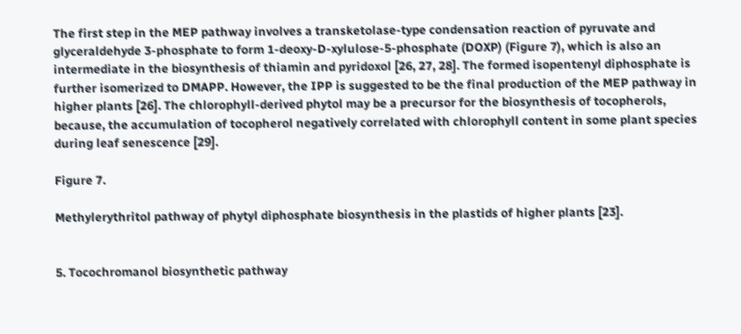The first step in the MEP pathway involves a transketolase-type condensation reaction of pyruvate and glyceraldehyde 3-phosphate to form 1-deoxy-D-xylulose-5-phosphate (DOXP) (Figure 7), which is also an intermediate in the biosynthesis of thiamin and pyridoxol [26, 27, 28]. The formed isopentenyl diphosphate is further isomerized to DMAPP. However, the IPP is suggested to be the final production of the MEP pathway in higher plants [26]. The chlorophyll-derived phytol may be a precursor for the biosynthesis of tocopherols, because, the accumulation of tocopherol negatively correlated with chlorophyll content in some plant species during leaf senescence [29].

Figure 7.

Methylerythritol pathway of phytyl diphosphate biosynthesis in the plastids of higher plants [23].


5. Tocochromanol biosynthetic pathway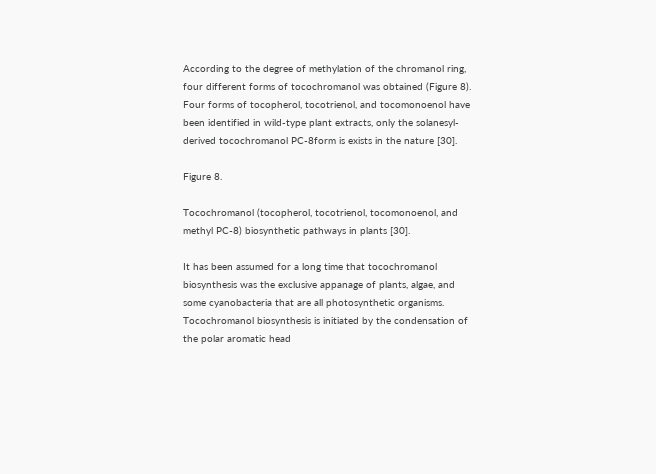According to the degree of methylation of the chromanol ring, four different forms of tocochromanol was obtained (Figure 8). Four forms of tocopherol, tocotrienol, and tocomonoenol have been identified in wild-type plant extracts, only the solanesyl-derived tocochromanol PC-8form is exists in the nature [30].

Figure 8.

Tocochromanol (tocopherol, tocotrienol, tocomonoenol, and methyl PC-8) biosynthetic pathways in plants [30].

It has been assumed for a long time that tocochromanol biosynthesis was the exclusive appanage of plants, algae, and some cyanobacteria that are all photosynthetic organisms. Tocochromanol biosynthesis is initiated by the condensation of the polar aromatic head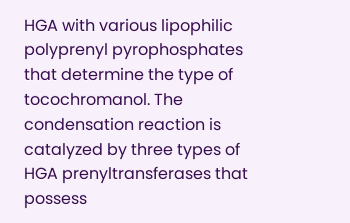HGA with various lipophilic polyprenyl pyrophosphates that determine the type of tocochromanol. The condensation reaction is catalyzed by three types of HGA prenyltransferases that possess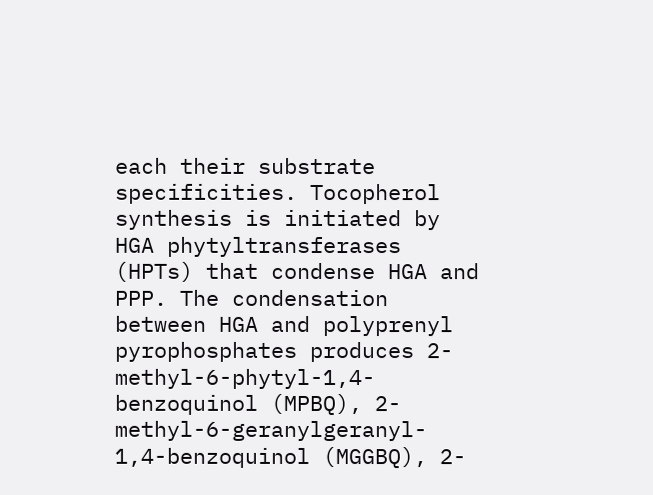each their substrate specificities. Tocopherol synthesis is initiated by HGA phytyltransferases (HPTs) that condense HGA and PPP. The condensation between HGA and polyprenyl pyrophosphates produces 2-methyl-6-phytyl-1,4-benzoquinol (MPBQ), 2-methyl-6-geranylgeranyl- 1,4-benzoquinol (MGGBQ), 2-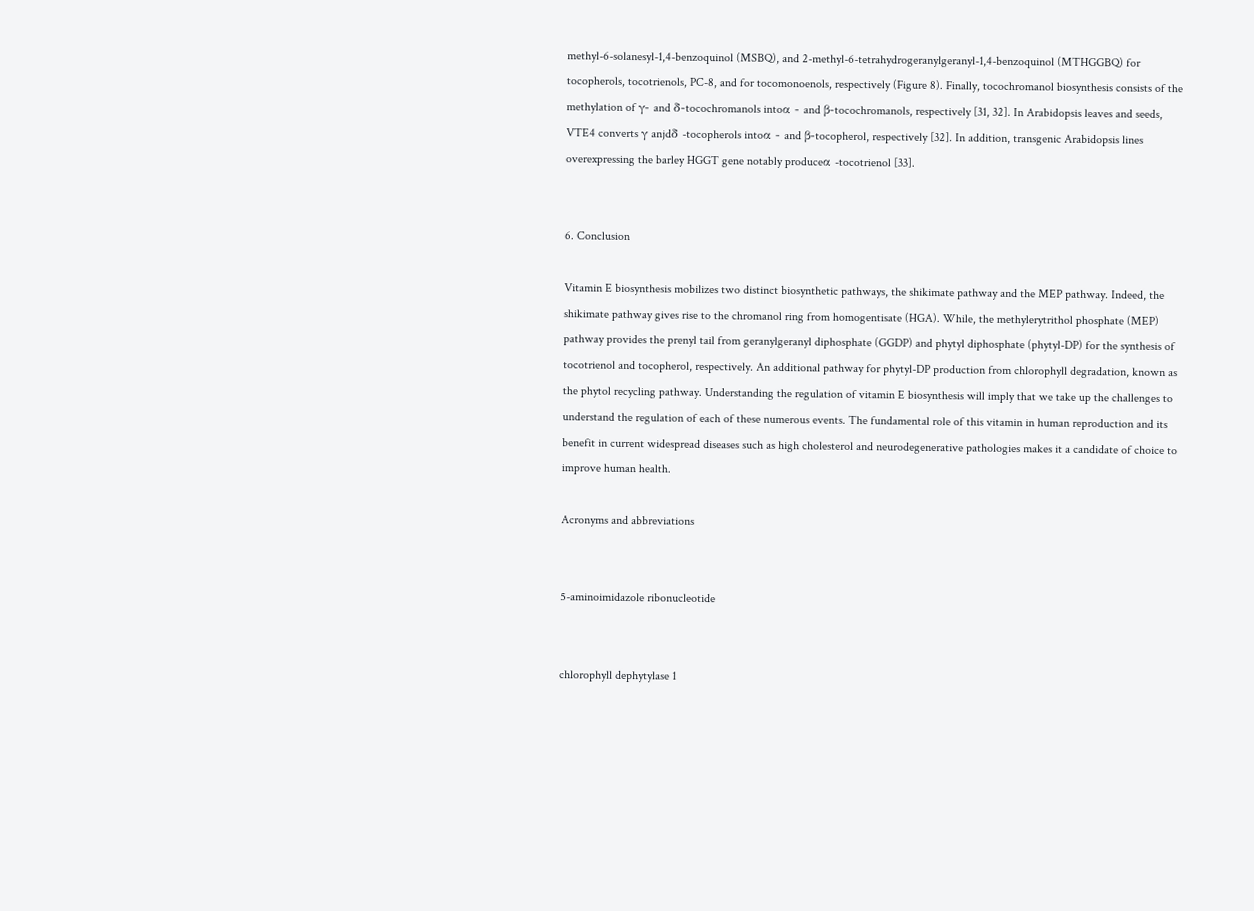methyl-6-solanesyl-1,4-benzoquinol (MSBQ), and 2-methyl-6-tetrahydrogeranylgeranyl-1,4-benzoquinol (MTHGGBQ) for tocopherols, tocotrienols, PC-8, and for tocomonoenols, respectively (Figure 8). Finally, tocochromanol biosynthesis consists of the methylation of γ- and δ-tocochromanols intoα - and β-tocochromanols, respectively [31, 32]. In Arabidopsis leaves and seeds, VTE4 converts γ anjdδ -tocopherols intoα - and β-tocopherol, respectively [32]. In addition, transgenic Arabidopsis lines overexpressing the barley HGGT gene notably produceα -tocotrienol [33].


6. Conclusion

Vitamin E biosynthesis mobilizes two distinct biosynthetic pathways, the shikimate pathway and the MEP pathway. Indeed, the shikimate pathway gives rise to the chromanol ring from homogentisate (HGA). While, the methylerytrithol phosphate (MEP) pathway provides the prenyl tail from geranylgeranyl diphosphate (GGDP) and phytyl diphosphate (phytyl-DP) for the synthesis of tocotrienol and tocopherol, respectively. An additional pathway for phytyl-DP production from chlorophyll degradation, known as the phytol recycling pathway. Understanding the regulation of vitamin E biosynthesis will imply that we take up the challenges to understand the regulation of each of these numerous events. The fundamental role of this vitamin in human reproduction and its benefit in current widespread diseases such as high cholesterol and neurodegenerative pathologies makes it a candidate of choice to improve human health.

Acronyms and abbreviations


5-aminoimidazole ribonucleotide


chlorophyll dephytylase 1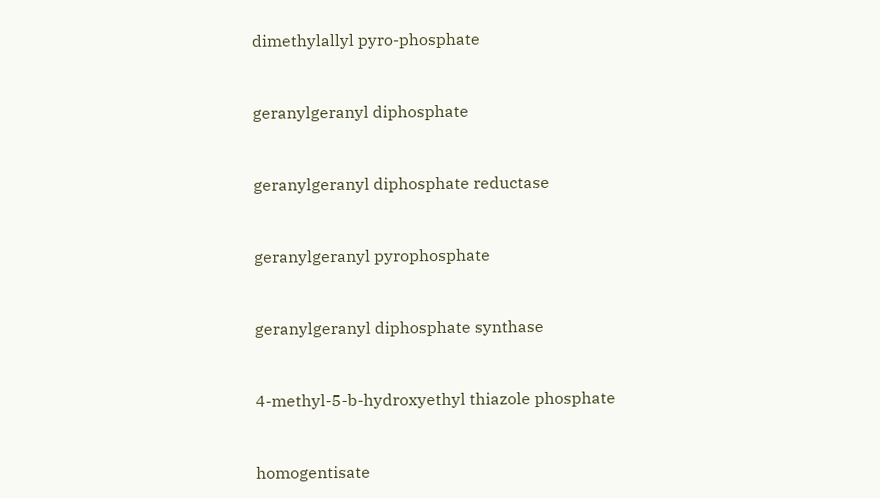dimethylallyl pyro-phosphate


geranylgeranyl diphosphate


geranylgeranyl diphosphate reductase


geranylgeranyl pyrophosphate


geranylgeranyl diphosphate synthase


4-methyl-5-b-hydroxyethyl thiazole phosphate


homogentisate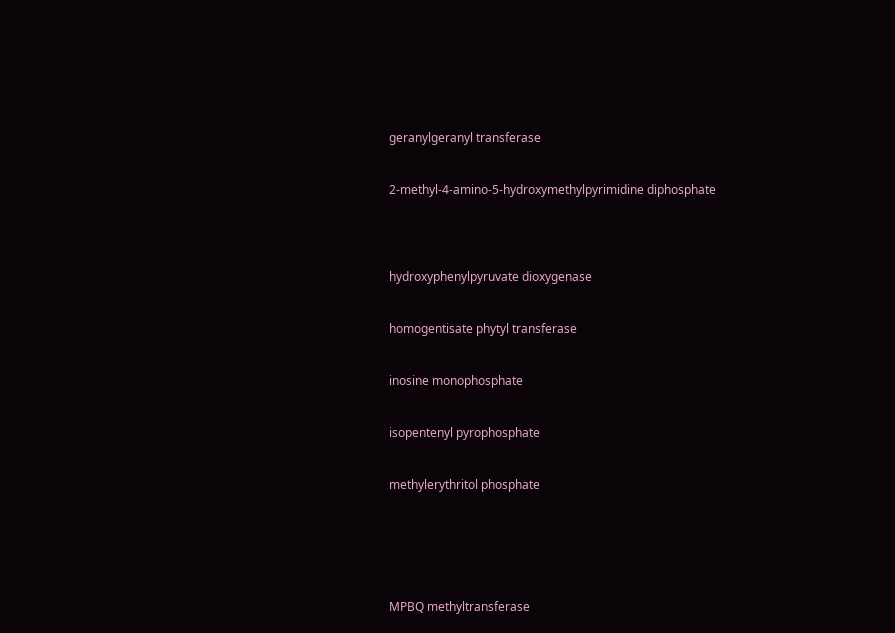geranylgeranyl transferase


2-methyl-4-amino-5-hydroxymethylpyrimidine diphosphate




hydroxyphenylpyruvate dioxygenase


homogentisate phytyl transferase


inosine monophosphate


isopentenyl pyrophosphate


methylerythritol phosphate






MPBQ methyltransferase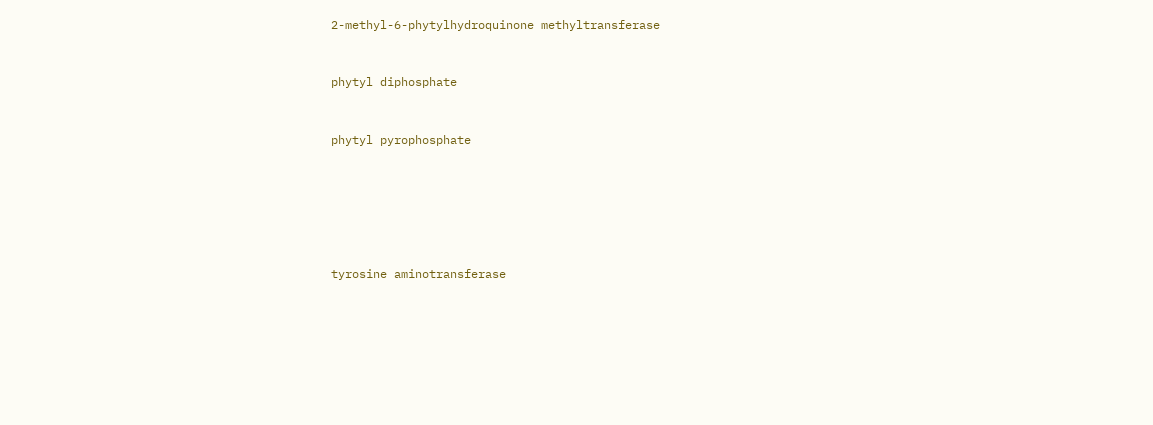2-methyl-6-phytylhydroquinone methyltransferase


phytyl diphosphate


phytyl pyrophosphate






tyrosine aminotransferase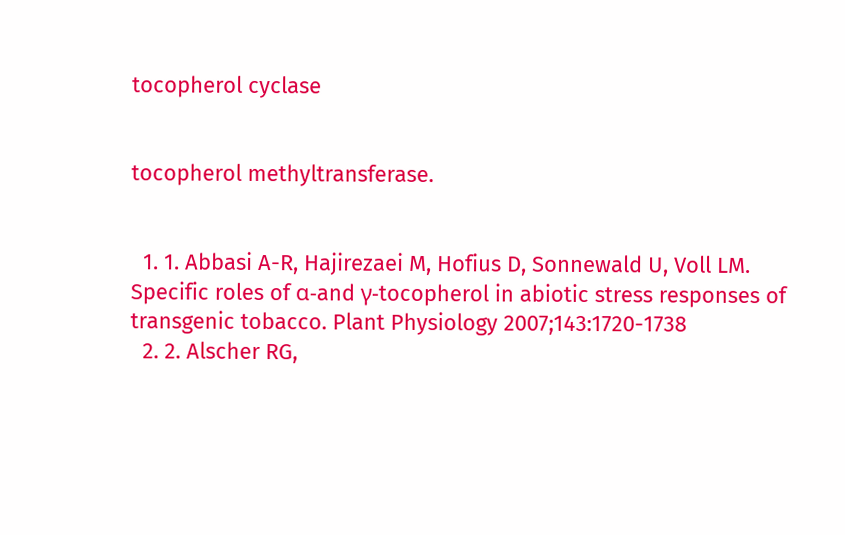tocopherol cyclase


tocopherol methyltransferase.


  1. 1. Abbasi A-R, Hajirezaei M, Hofius D, Sonnewald U, Voll LM. Specific roles of α-and γ-tocopherol in abiotic stress responses of transgenic tobacco. Plant Physiology 2007;143:1720-1738
  2. 2. Alscher RG,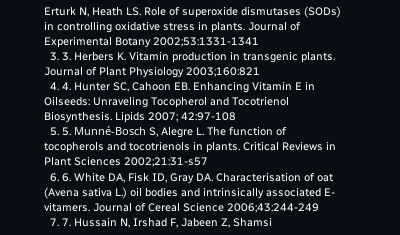Erturk N, Heath LS. Role of superoxide dismutases (SODs) in controlling oxidative stress in plants. Journal of Experimental Botany 2002;53:1331-1341
  3. 3. Herbers K. Vitamin production in transgenic plants. Journal of Plant Physiology 2003;160:821
  4. 4. Hunter SC, Cahoon EB. Enhancing Vitamin E in Oilseeds: Unraveling Tocopherol and Tocotrienol Biosynthesis. Lipids 2007; 42:97-108
  5. 5. Munné-Bosch S, Alegre L. The function of tocopherols and tocotrienols in plants. Critical Reviews in Plant Sciences 2002;21:31-s57
  6. 6. White DA, Fisk ID, Gray DA. Characterisation of oat (Avena sativa L.) oil bodies and intrinsically associated E-vitamers. Journal of Cereal Science 2006;43:244-249
  7. 7. Hussain N, Irshad F, Jabeen Z, Shamsi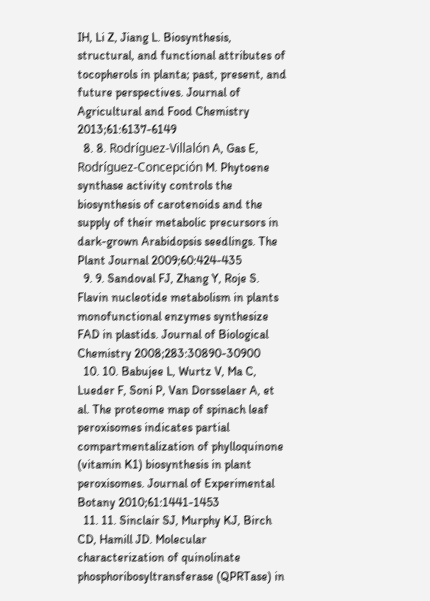IH, Li Z, Jiang L. Biosynthesis, structural, and functional attributes of tocopherols in planta; past, present, and future perspectives. Journal of Agricultural and Food Chemistry 2013;61:6137-6149
  8. 8. Rodríguez-Villalón A, Gas E, Rodríguez-Concepción M. Phytoene synthase activity controls the biosynthesis of carotenoids and the supply of their metabolic precursors in dark-grown Arabidopsis seedlings. The Plant Journal 2009;60:424-435
  9. 9. Sandoval FJ, Zhang Y, Roje S. Flavin nucleotide metabolism in plants monofunctional enzymes synthesize FAD in plastids. Journal of Biological Chemistry 2008;283:30890-30900
  10. 10. Babujee L, Wurtz V, Ma C, Lueder F, Soni P, Van Dorsselaer A, et al. The proteome map of spinach leaf peroxisomes indicates partial compartmentalization of phylloquinone (vitamin K1) biosynthesis in plant peroxisomes. Journal of Experimental Botany 2010;61:1441-1453
  11. 11. Sinclair SJ, Murphy KJ, Birch CD, Hamill JD. Molecular characterization of quinolinate phosphoribosyltransferase (QPRTase) in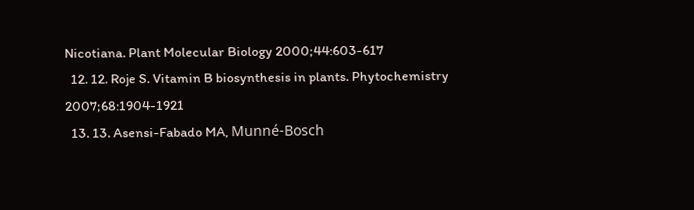Nicotiana. Plant Molecular Biology 2000;44:603-617
  12. 12. Roje S. Vitamin B biosynthesis in plants. Phytochemistry 2007;68:1904-1921
  13. 13. Asensi-Fabado MA, Munné-Bosch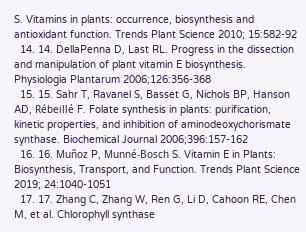S. Vitamins in plants: occurrence, biosynthesis and antioxidant function. Trends Plant Science 2010; 15:582-92
  14. 14. DellaPenna D, Last RL. Progress in the dissection and manipulation of plant vitamin E biosynthesis. Physiologia Plantarum 2006;126:356-368
  15. 15. Sahr T, Ravanel S, Basset G, Nichols BP, Hanson AD, Rébeillé F. Folate synthesis in plants: purification, kinetic properties, and inhibition of aminodeoxychorismate synthase. Biochemical Journal 2006;396:157-162
  16. 16. Muñoz P, Munné-Bosch S. Vitamin E in Plants: Biosynthesis, Transport, and Function. Trends Plant Science 2019; 24:1040-1051
  17. 17. Zhang C, Zhang W, Ren G, Li D, Cahoon RE, Chen M, et al. Chlorophyll synthase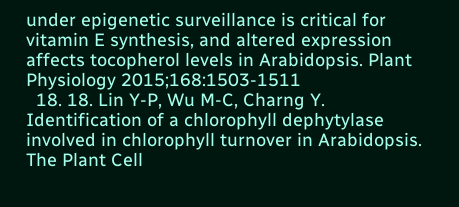under epigenetic surveillance is critical for vitamin E synthesis, and altered expression affects tocopherol levels in Arabidopsis. Plant Physiology 2015;168:1503-1511
  18. 18. Lin Y-P, Wu M-C, Charng Y. Identification of a chlorophyll dephytylase involved in chlorophyll turnover in Arabidopsis. The Plant Cell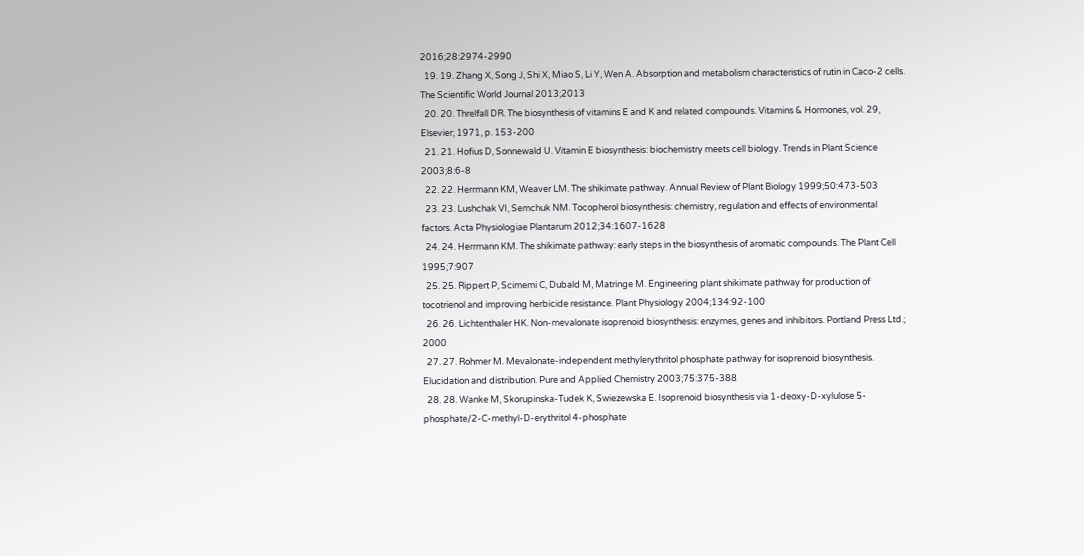2016;28:2974-2990
  19. 19. Zhang X, Song J, Shi X, Miao S, Li Y, Wen A. Absorption and metabolism characteristics of rutin in Caco-2 cells. The Scientific World Journal 2013;2013
  20. 20. Threlfall DR. The biosynthesis of vitamins E and K and related compounds. Vitamins & Hormones, vol. 29, Elsevier; 1971, p. 153-200
  21. 21. Hofius D, Sonnewald U. Vitamin E biosynthesis: biochemistry meets cell biology. Trends in Plant Science 2003;8:6-8
  22. 22. Herrmann KM, Weaver LM. The shikimate pathway. Annual Review of Plant Biology 1999;50:473-503
  23. 23. Lushchak VI, Semchuk NM. Tocopherol biosynthesis: chemistry, regulation and effects of environmental factors. Acta Physiologiae Plantarum 2012;34:1607-1628
  24. 24. Herrmann KM. The shikimate pathway: early steps in the biosynthesis of aromatic compounds. The Plant Cell 1995;7:907
  25. 25. Rippert P, Scimemi C, Dubald M, Matringe M. Engineering plant shikimate pathway for production of tocotrienol and improving herbicide resistance. Plant Physiology 2004;134:92-100
  26. 26. Lichtenthaler HK. Non-mevalonate isoprenoid biosynthesis: enzymes, genes and inhibitors. Portland Press Ltd.; 2000
  27. 27. Rohmer M. Mevalonate-independent methylerythritol phosphate pathway for isoprenoid biosynthesis. Elucidation and distribution. Pure and Applied Chemistry 2003;75:375-388
  28. 28. Wanke M, Skorupinska-Tudek K, Swiezewska E. Isoprenoid biosynthesis via 1-deoxy-D-xylulose 5-phosphate/2-C-methyl-D-erythritol 4-phosphate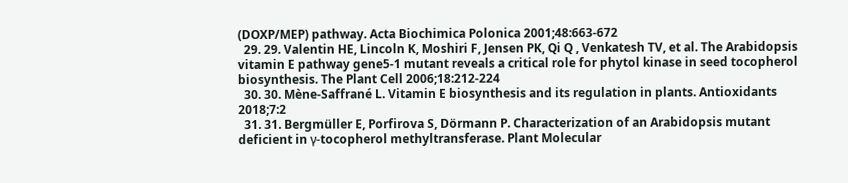(DOXP/MEP) pathway. Acta Biochimica Polonica 2001;48:663-672
  29. 29. Valentin HE, Lincoln K, Moshiri F, Jensen PK, Qi Q , Venkatesh TV, et al. The Arabidopsis vitamin E pathway gene5-1 mutant reveals a critical role for phytol kinase in seed tocopherol biosynthesis. The Plant Cell 2006;18:212-224
  30. 30. Mène-Saffrané L. Vitamin E biosynthesis and its regulation in plants. Antioxidants 2018;7:2
  31. 31. Bergmüller E, Porfirova S, Dörmann P. Characterization of an Arabidopsis mutant deficient in γ-tocopherol methyltransferase. Plant Molecular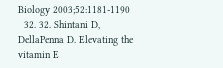Biology 2003;52:1181-1190
  32. 32. Shintani D, DellaPenna D. Elevating the vitamin E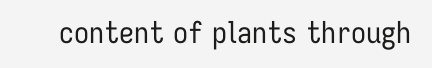content of plants through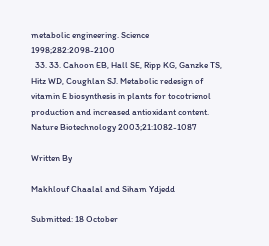metabolic engineering. Science 1998;282:2098-2100
  33. 33. Cahoon EB, Hall SE, Ripp KG, Ganzke TS, Hitz WD, Coughlan SJ. Metabolic redesign of vitamin E biosynthesis in plants for tocotrienol production and increased antioxidant content. Nature Biotechnology 2003;21:1082-1087

Written By

Makhlouf Chaalal and Siham Ydjedd

Submitted: 18 October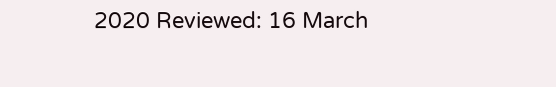2020 Reviewed: 16 March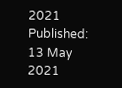2021 Published: 13 May 2021